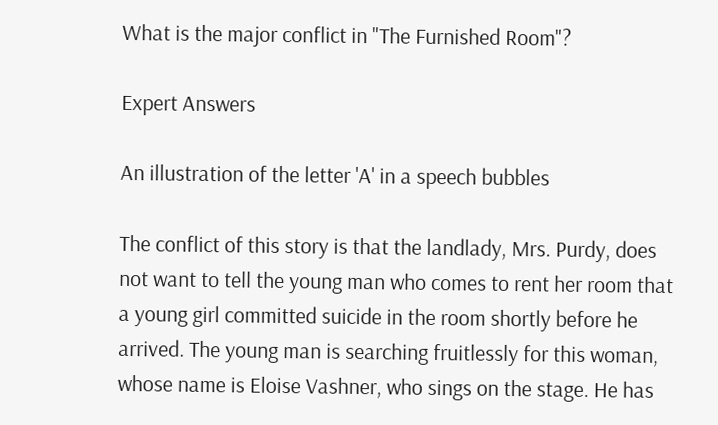What is the major conflict in "The Furnished Room"?

Expert Answers

An illustration of the letter 'A' in a speech bubbles

The conflict of this story is that the landlady, Mrs. Purdy, does not want to tell the young man who comes to rent her room that a young girl committed suicide in the room shortly before he arrived. The young man is searching fruitlessly for this woman, whose name is Eloise Vashner, who sings on the stage. He has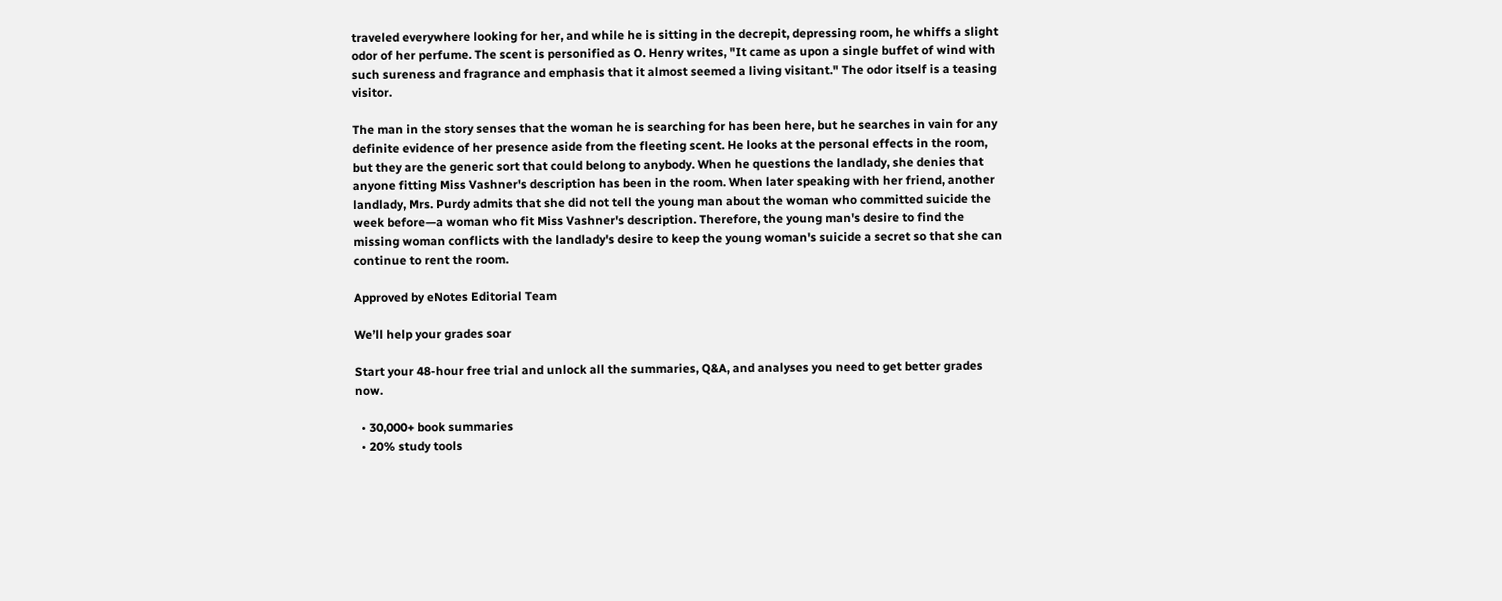traveled everywhere looking for her, and while he is sitting in the decrepit, depressing room, he whiffs a slight odor of her perfume. The scent is personified as O. Henry writes, "It came as upon a single buffet of wind with such sureness and fragrance and emphasis that it almost seemed a living visitant." The odor itself is a teasing visitor.

The man in the story senses that the woman he is searching for has been here, but he searches in vain for any definite evidence of her presence aside from the fleeting scent. He looks at the personal effects in the room, but they are the generic sort that could belong to anybody. When he questions the landlady, she denies that anyone fitting Miss Vashner's description has been in the room. When later speaking with her friend, another landlady, Mrs. Purdy admits that she did not tell the young man about the woman who committed suicide the week before—a woman who fit Miss Vashner's description. Therefore, the young man's desire to find the missing woman conflicts with the landlady's desire to keep the young woman's suicide a secret so that she can continue to rent the room.

Approved by eNotes Editorial Team

We’ll help your grades soar

Start your 48-hour free trial and unlock all the summaries, Q&A, and analyses you need to get better grades now.

  • 30,000+ book summaries
  • 20% study tools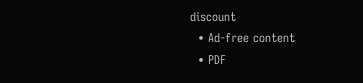discount
  • Ad-free content
  • PDF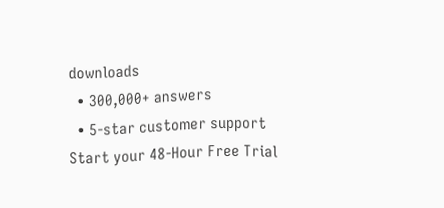downloads
  • 300,000+ answers
  • 5-star customer support
Start your 48-Hour Free Trial